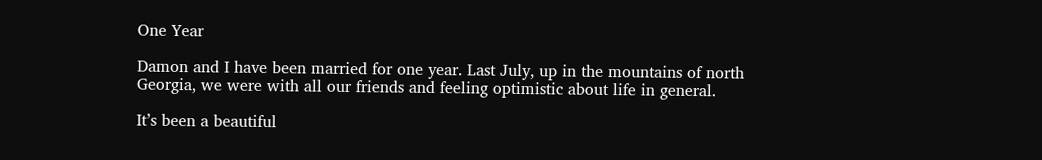One Year

Damon and I have been married for one year. Last July, up in the mountains of north Georgia, we were with all our friends and feeling optimistic about life in general.

It’s been a beautiful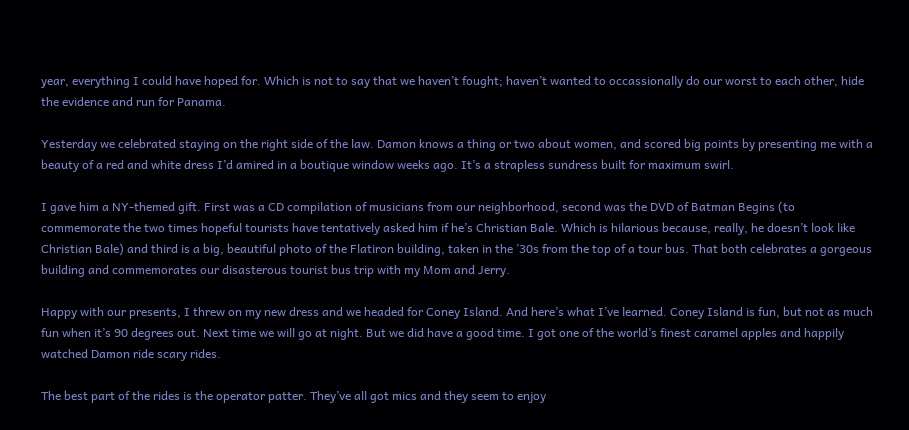year, everything I could have hoped for. Which is not to say that we haven’t fought; haven’t wanted to occassionally do our worst to each other, hide the evidence and run for Panama.

Yesterday we celebrated staying on the right side of the law. Damon knows a thing or two about women, and scored big points by presenting me with a beauty of a red and white dress I’d amired in a boutique window weeks ago. It’s a strapless sundress built for maximum swirl.

I gave him a NY-themed gift. First was a CD compilation of musicians from our neighborhood, second was the DVD of Batman Begins (to commemorate the two times hopeful tourists have tentatively asked him if he’s Christian Bale. Which is hilarious because, really, he doesn’t look like Christian Bale) and third is a big, beautiful photo of the Flatiron building, taken in the ’30s from the top of a tour bus. That both celebrates a gorgeous building and commemorates our disasterous tourist bus trip with my Mom and Jerry.

Happy with our presents, I threw on my new dress and we headed for Coney Island. And here’s what I’ve learned. Coney Island is fun, but not as much fun when it’s 90 degrees out. Next time we will go at night. But we did have a good time. I got one of the world’s finest caramel apples and happily watched Damon ride scary rides.

The best part of the rides is the operator patter. They’ve all got mics and they seem to enjoy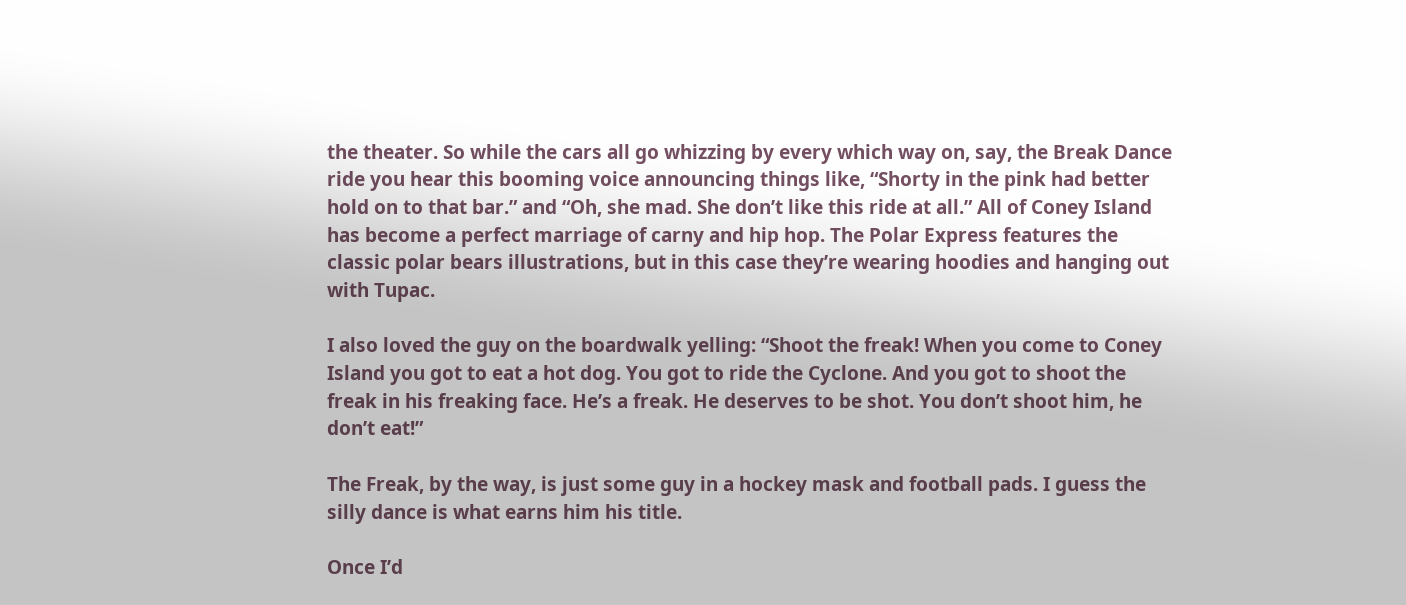the theater. So while the cars all go whizzing by every which way on, say, the Break Dance ride you hear this booming voice announcing things like, “Shorty in the pink had better hold on to that bar.” and “Oh, she mad. She don’t like this ride at all.” All of Coney Island has become a perfect marriage of carny and hip hop. The Polar Express features the classic polar bears illustrations, but in this case they’re wearing hoodies and hanging out with Tupac.

I also loved the guy on the boardwalk yelling: “Shoot the freak! When you come to Coney Island you got to eat a hot dog. You got to ride the Cyclone. And you got to shoot the freak in his freaking face. He’s a freak. He deserves to be shot. You don’t shoot him, he don’t eat!”

The Freak, by the way, is just some guy in a hockey mask and football pads. I guess the silly dance is what earns him his title.

Once I’d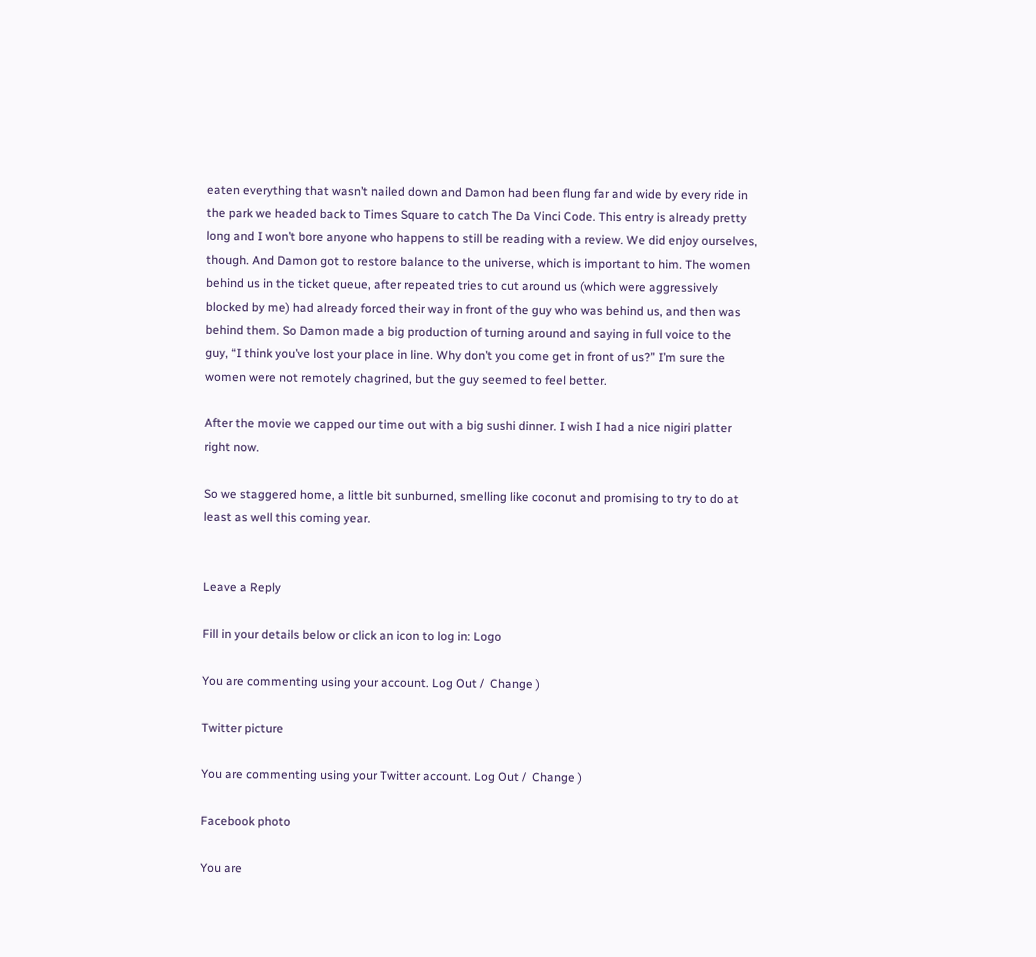eaten everything that wasn’t nailed down and Damon had been flung far and wide by every ride in the park we headed back to Times Square to catch The Da Vinci Code. This entry is already pretty long and I won’t bore anyone who happens to still be reading with a review. We did enjoy ourselves, though. And Damon got to restore balance to the universe, which is important to him. The women behind us in the ticket queue, after repeated tries to cut around us (which were aggressively blocked by me) had already forced their way in front of the guy who was behind us, and then was behind them. So Damon made a big production of turning around and saying in full voice to the guy, “I think you’ve lost your place in line. Why don’t you come get in front of us?” I’m sure the women were not remotely chagrined, but the guy seemed to feel better.

After the movie we capped our time out with a big sushi dinner. I wish I had a nice nigiri platter right now.

So we staggered home, a little bit sunburned, smelling like coconut and promising to try to do at least as well this coming year.


Leave a Reply

Fill in your details below or click an icon to log in: Logo

You are commenting using your account. Log Out /  Change )

Twitter picture

You are commenting using your Twitter account. Log Out /  Change )

Facebook photo

You are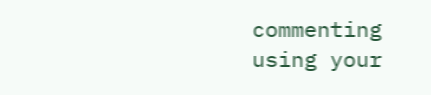commenting using your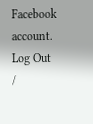Facebook account. Log Out /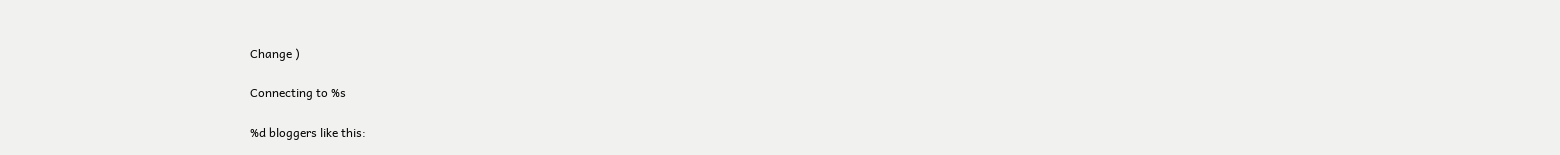Change )

Connecting to %s

%d bloggers like this: